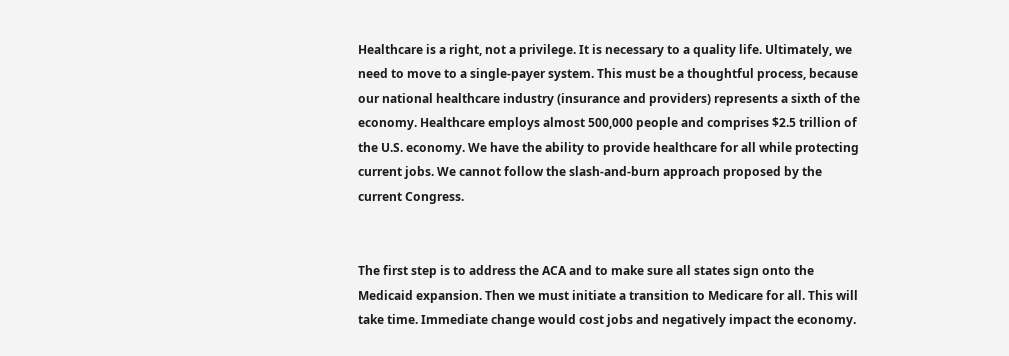Healthcare is a right, not a privilege. It is necessary to a quality life. Ultimately, we need to move to a single-payer system. This must be a thoughtful process, because our national healthcare industry (insurance and providers) represents a sixth of the economy. Healthcare employs almost 500,000 people and comprises $2.5 trillion of the U.S. economy. We have the ability to provide healthcare for all while protecting current jobs. We cannot follow the slash-and-burn approach proposed by the current Congress.


The first step is to address the ACA and to make sure all states sign onto the Medicaid expansion. Then we must initiate a transition to Medicare for all. This will take time. Immediate change would cost jobs and negatively impact the economy.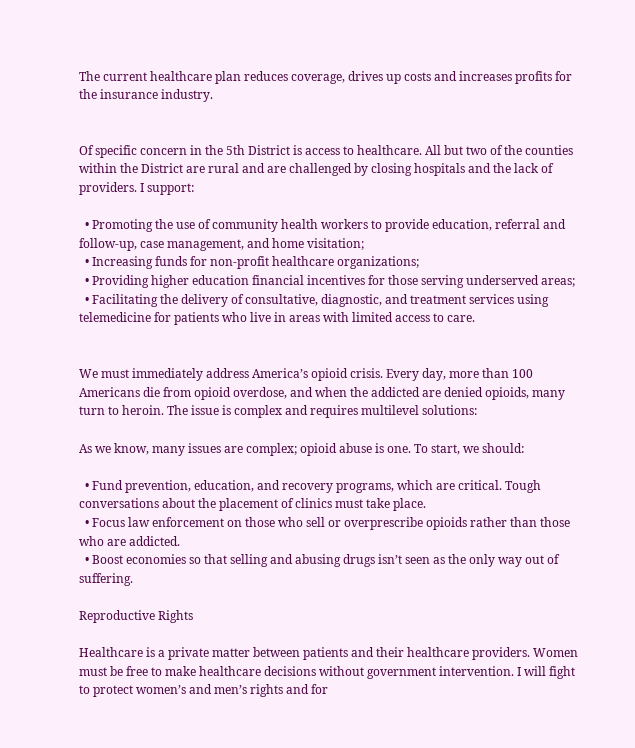The current healthcare plan reduces coverage, drives up costs and increases profits for the insurance industry.


Of specific concern in the 5th District is access to healthcare. All but two of the counties within the District are rural and are challenged by closing hospitals and the lack of providers. I support:

  • Promoting the use of community health workers to provide education, referral and follow-up, case management, and home visitation;
  • Increasing funds for non-profit healthcare organizations;
  • Providing higher education financial incentives for those serving underserved areas;
  • Facilitating the delivery of consultative, diagnostic, and treatment services using telemedicine for patients who live in areas with limited access to care.


We must immediately address America’s opioid crisis. Every day, more than 100 Americans die from opioid overdose, and when the addicted are denied opioids, many turn to heroin. The issue is complex and requires multilevel solutions:

As we know, many issues are complex; opioid abuse is one. To start, we should:

  • Fund prevention, education, and recovery programs, which are critical. Tough conversations about the placement of clinics must take place.
  • Focus law enforcement on those who sell or overprescribe opioids rather than those who are addicted.
  • Boost economies so that selling and abusing drugs isn’t seen as the only way out of suffering.

Reproductive Rights

Healthcare is a private matter between patients and their healthcare providers. Women must be free to make healthcare decisions without government intervention. I will fight to protect women’s and men’s rights and for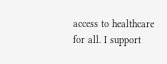access to healthcare for all. I support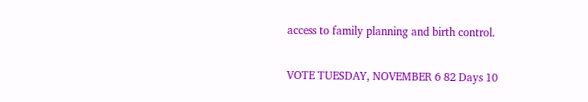access to family planning and birth control.

VOTE TUESDAY, NOVEMBER 6 82 Days 10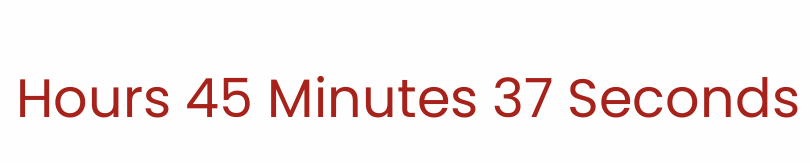Hours 45 Minutes 37 Seconds